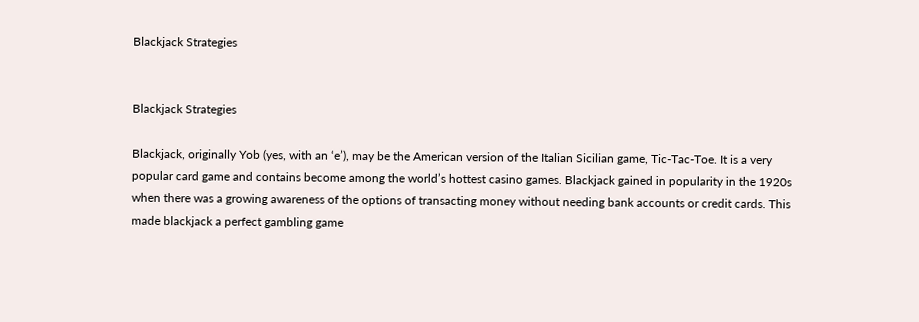Blackjack Strategies


Blackjack Strategies

Blackjack, originally Yob (yes, with an ‘e’), may be the American version of the Italian Sicilian game, Tic-Tac-Toe. It is a very popular card game and contains become among the world’s hottest casino games. Blackjack gained in popularity in the 1920s when there was a growing awareness of the options of transacting money without needing bank accounts or credit cards. This made blackjack a perfect gambling game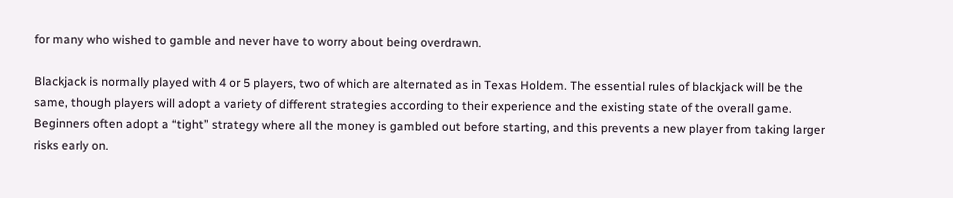for many who wished to gamble and never have to worry about being overdrawn.

Blackjack is normally played with 4 or 5 players, two of which are alternated as in Texas Holdem. The essential rules of blackjack will be the same, though players will adopt a variety of different strategies according to their experience and the existing state of the overall game. Beginners often adopt a “tight” strategy where all the money is gambled out before starting, and this prevents a new player from taking larger risks early on.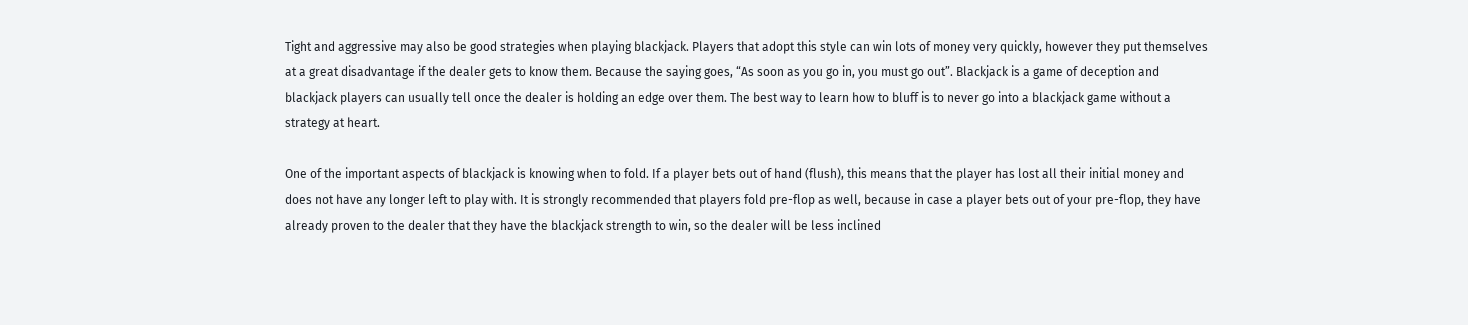Tight and aggressive may also be good strategies when playing blackjack. Players that adopt this style can win lots of money very quickly, however they put themselves at a great disadvantage if the dealer gets to know them. Because the saying goes, “As soon as you go in, you must go out”. Blackjack is a game of deception and blackjack players can usually tell once the dealer is holding an edge over them. The best way to learn how to bluff is to never go into a blackjack game without a strategy at heart.

One of the important aspects of blackjack is knowing when to fold. If a player bets out of hand (flush), this means that the player has lost all their initial money and does not have any longer left to play with. It is strongly recommended that players fold pre-flop as well, because in case a player bets out of your pre-flop, they have already proven to the dealer that they have the blackjack strength to win, so the dealer will be less inclined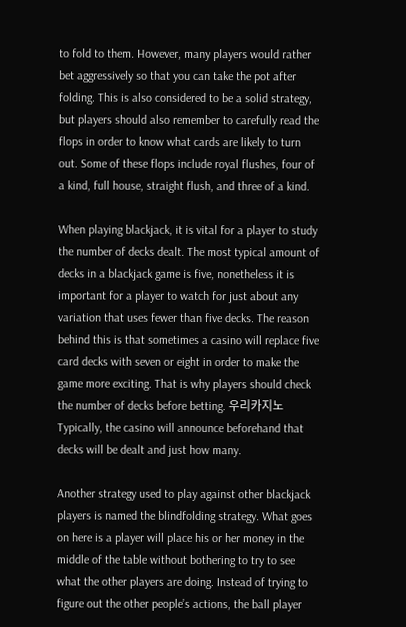to fold to them. However, many players would rather bet aggressively so that you can take the pot after folding. This is also considered to be a solid strategy, but players should also remember to carefully read the flops in order to know what cards are likely to turn out. Some of these flops include royal flushes, four of a kind, full house, straight flush, and three of a kind.

When playing blackjack, it is vital for a player to study the number of decks dealt. The most typical amount of decks in a blackjack game is five, nonetheless it is important for a player to watch for just about any variation that uses fewer than five decks. The reason behind this is that sometimes a casino will replace five card decks with seven or eight in order to make the game more exciting. That is why players should check the number of decks before betting. 우리카지노 Typically, the casino will announce beforehand that decks will be dealt and just how many.

Another strategy used to play against other blackjack players is named the blindfolding strategy. What goes on here is a player will place his or her money in the middle of the table without bothering to try to see what the other players are doing. Instead of trying to figure out the other people’s actions, the ball player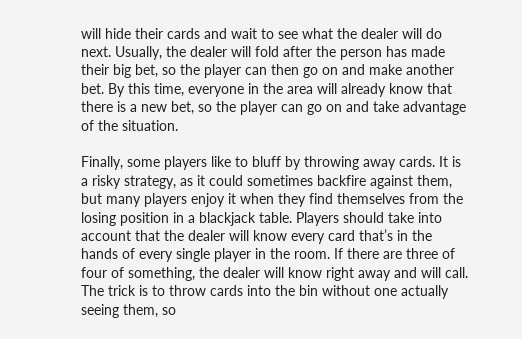will hide their cards and wait to see what the dealer will do next. Usually, the dealer will fold after the person has made their big bet, so the player can then go on and make another bet. By this time, everyone in the area will already know that there is a new bet, so the player can go on and take advantage of the situation.

Finally, some players like to bluff by throwing away cards. It is a risky strategy, as it could sometimes backfire against them, but many players enjoy it when they find themselves from the losing position in a blackjack table. Players should take into account that the dealer will know every card that’s in the hands of every single player in the room. If there are three of four of something, the dealer will know right away and will call. The trick is to throw cards into the bin without one actually seeing them, so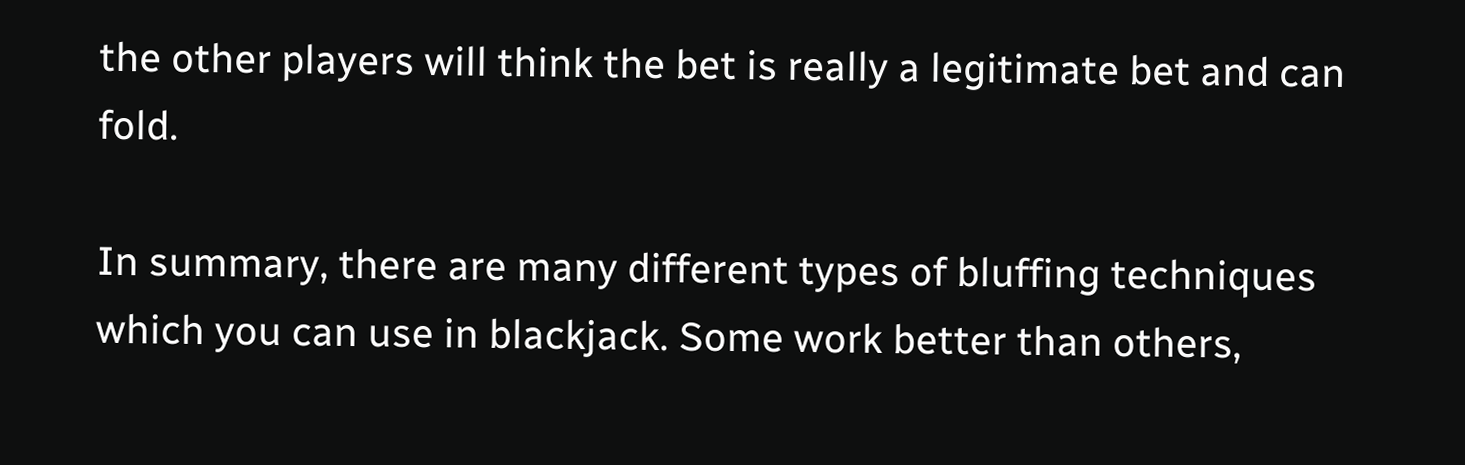the other players will think the bet is really a legitimate bet and can fold.

In summary, there are many different types of bluffing techniques which you can use in blackjack. Some work better than others,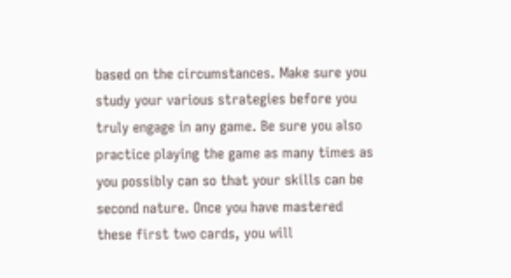based on the circumstances. Make sure you study your various strategies before you truly engage in any game. Be sure you also practice playing the game as many times as you possibly can so that your skills can be second nature. Once you have mastered these first two cards, you will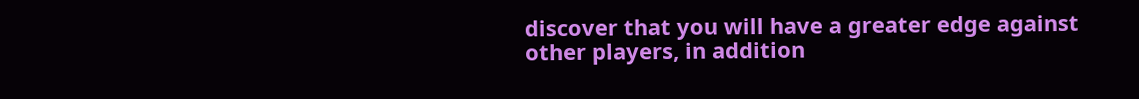discover that you will have a greater edge against other players, in addition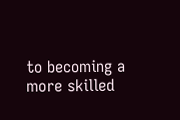to becoming a more skilled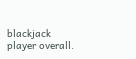blackjack player overall.